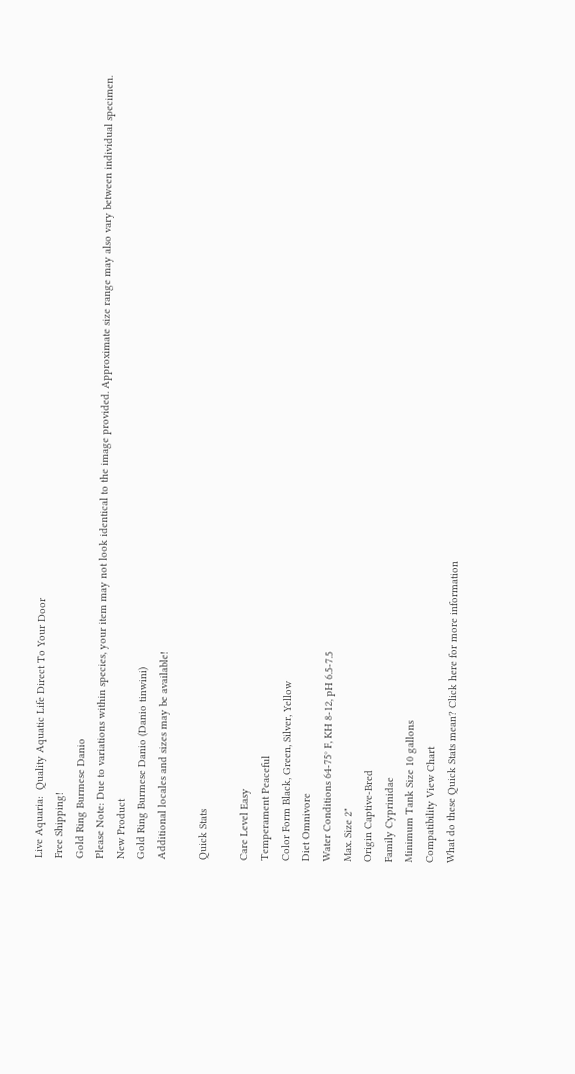Live Aquaria:  Quality Aquatic Life Direct To Your Door
Free Shipping!
Gold Ring Burmese Danio
Please Note: Due to variations within species, your item may not look identical to the image provided. Approximate size range may also vary between individual specimen.
New Product
Gold Ring Burmese Danio (Danio tinwini)
Additional locales and sizes may be available!

Quick Stats

Care Level Easy
Temperament Peaceful
Color Form Black, Green, Silver, Yellow
Diet Omnivore
Water Conditions 64-75° F, KH 8-12, pH 6.5-7.5
Max. Size 2"
Origin Captive-Bred
Family Cyprinidae
Minimum Tank Size 10 gallons
Compatibility View Chart
What do these Quick Stats mean? Click here for more information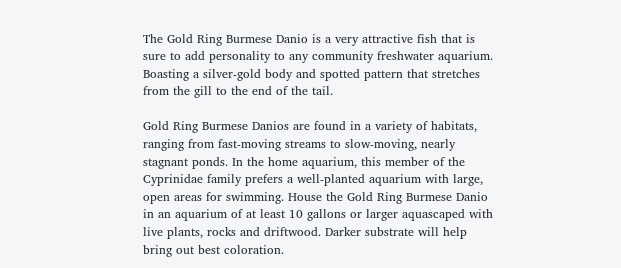The Gold Ring Burmese Danio is a very attractive fish that is sure to add personality to any community freshwater aquarium. Boasting a silver-gold body and spotted pattern that stretches from the gill to the end of the tail.

Gold Ring Burmese Danios are found in a variety of habitats, ranging from fast-moving streams to slow-moving, nearly stagnant ponds. In the home aquarium, this member of the Cyprinidae family prefers a well-planted aquarium with large, open areas for swimming. House the Gold Ring Burmese Danio in an aquarium of at least 10 gallons or larger aquascaped with live plants, rocks and driftwood. Darker substrate will help bring out best coloration.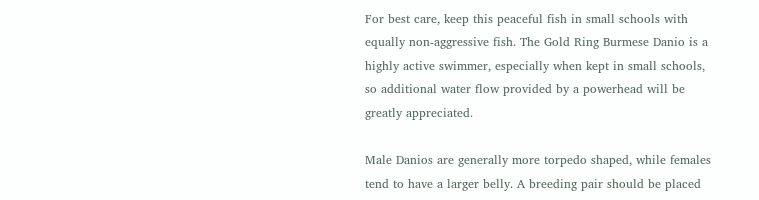For best care, keep this peaceful fish in small schools with equally non-aggressive fish. The Gold Ring Burmese Danio is a highly active swimmer, especially when kept in small schools, so additional water flow provided by a powerhead will be greatly appreciated.

Male Danios are generally more torpedo shaped, while females tend to have a larger belly. A breeding pair should be placed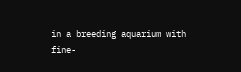in a breeding aquarium with fine-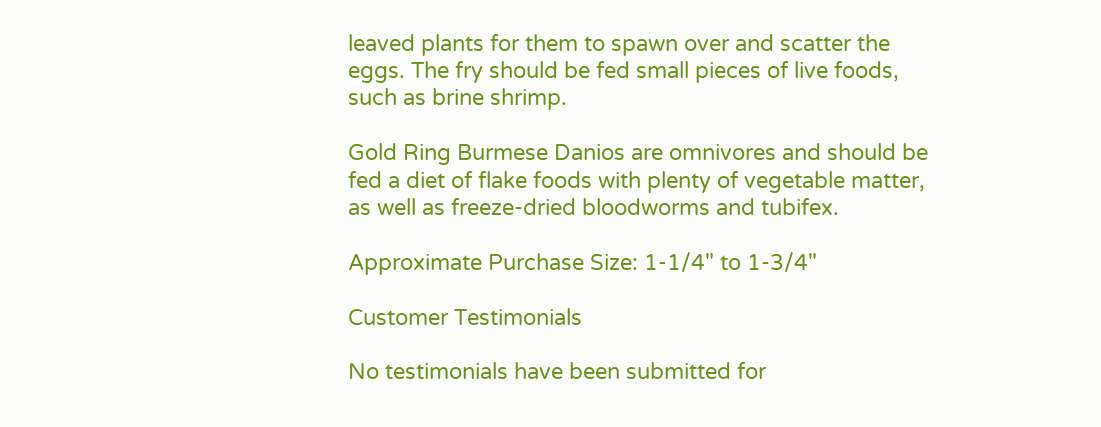leaved plants for them to spawn over and scatter the eggs. The fry should be fed small pieces of live foods, such as brine shrimp.

Gold Ring Burmese Danios are omnivores and should be fed a diet of flake foods with plenty of vegetable matter, as well as freeze-dried bloodworms and tubifex.

Approximate Purchase Size: 1-1/4" to 1-3/4"

Customer Testimonials

No testimonials have been submitted for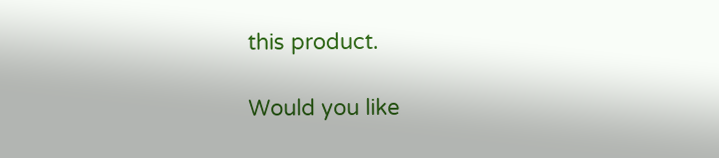this product.

Would you like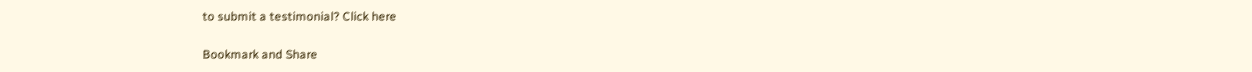to submit a testimonial? Click here

Bookmark and Share